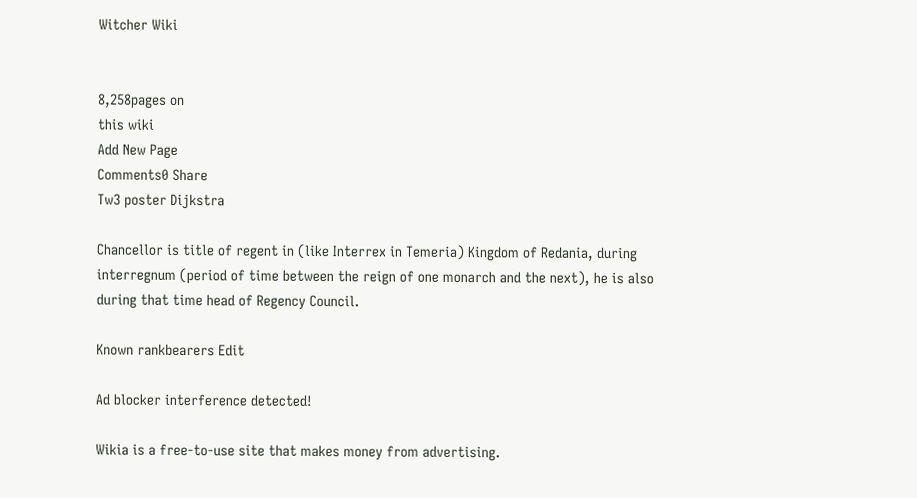Witcher Wiki


8,258pages on
this wiki
Add New Page
Comments0 Share
Tw3 poster Dijkstra

Chancellor is title of regent in (like Interrex in Temeria) Kingdom of Redania, during interregnum (period of time between the reign of one monarch and the next), he is also during that time head of Regency Council.

Known rankbearers Edit

Ad blocker interference detected!

Wikia is a free-to-use site that makes money from advertising.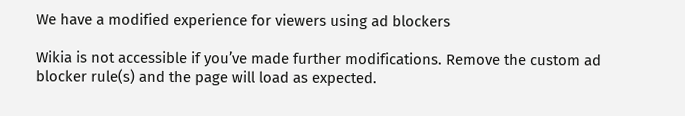We have a modified experience for viewers using ad blockers

Wikia is not accessible if you’ve made further modifications. Remove the custom ad blocker rule(s) and the page will load as expected.